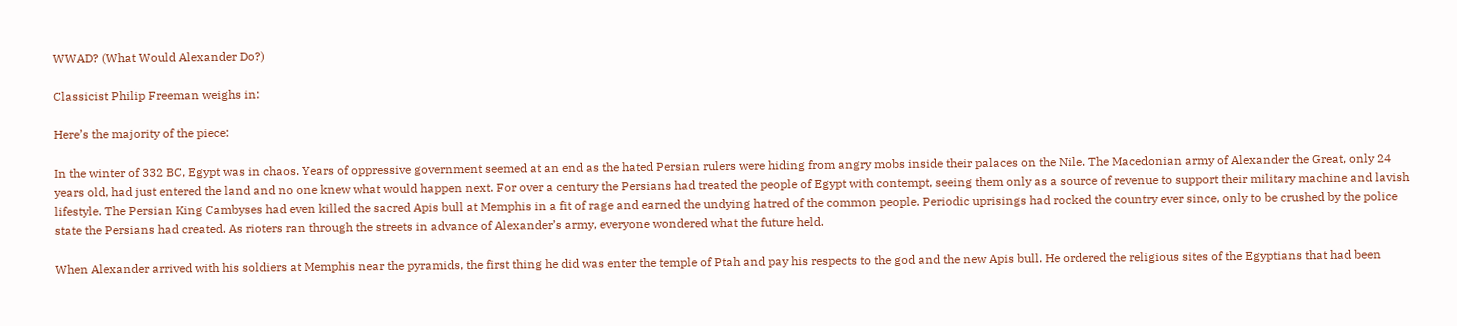WWAD? (What Would Alexander Do?)

Classicist Philip Freeman weighs in:

Here’s the majority of the piece:

In the winter of 332 BC, Egypt was in chaos. Years of oppressive government seemed at an end as the hated Persian rulers were hiding from angry mobs inside their palaces on the Nile. The Macedonian army of Alexander the Great, only 24 years old, had just entered the land and no one knew what would happen next. For over a century the Persians had treated the people of Egypt with contempt, seeing them only as a source of revenue to support their military machine and lavish lifestyle. The Persian King Cambyses had even killed the sacred Apis bull at Memphis in a fit of rage and earned the undying hatred of the common people. Periodic uprisings had rocked the country ever since, only to be crushed by the police state the Persians had created. As rioters ran through the streets in advance of Alexander’s army, everyone wondered what the future held.

When Alexander arrived with his soldiers at Memphis near the pyramids, the first thing he did was enter the temple of Ptah and pay his respects to the god and the new Apis bull. He ordered the religious sites of the Egyptians that had been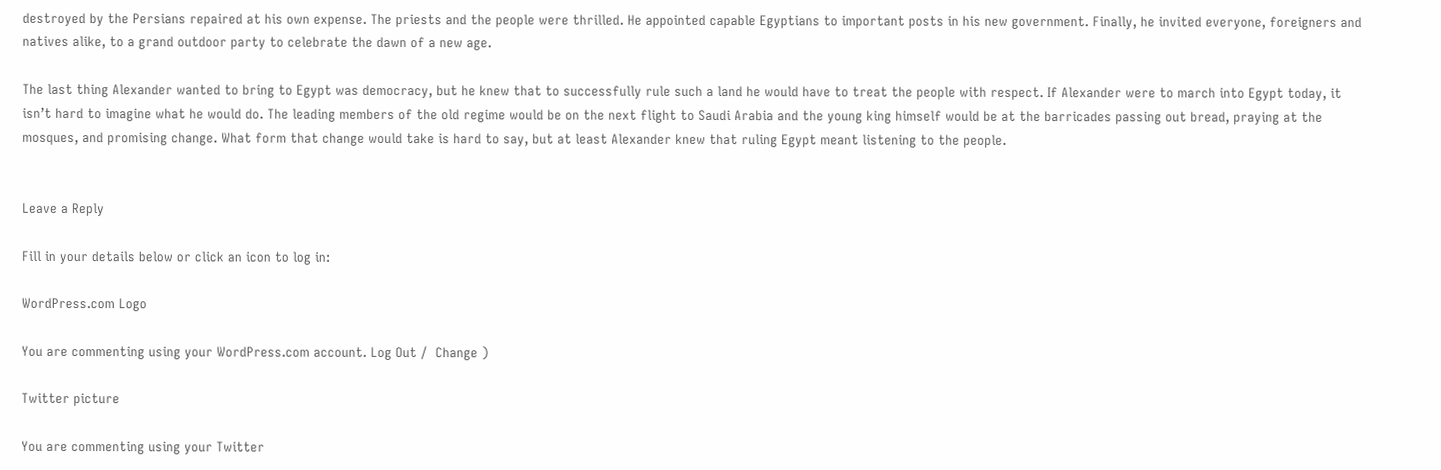destroyed by the Persians repaired at his own expense. The priests and the people were thrilled. He appointed capable Egyptians to important posts in his new government. Finally, he invited everyone, foreigners and natives alike, to a grand outdoor party to celebrate the dawn of a new age.

The last thing Alexander wanted to bring to Egypt was democracy, but he knew that to successfully rule such a land he would have to treat the people with respect. If Alexander were to march into Egypt today, it isn’t hard to imagine what he would do. The leading members of the old regime would be on the next flight to Saudi Arabia and the young king himself would be at the barricades passing out bread, praying at the mosques, and promising change. What form that change would take is hard to say, but at least Alexander knew that ruling Egypt meant listening to the people.


Leave a Reply

Fill in your details below or click an icon to log in:

WordPress.com Logo

You are commenting using your WordPress.com account. Log Out /  Change )

Twitter picture

You are commenting using your Twitter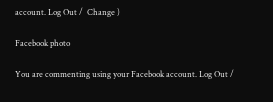account. Log Out /  Change )

Facebook photo

You are commenting using your Facebook account. Log Out /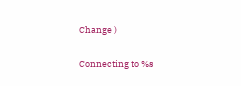Change )

Connecting to %s